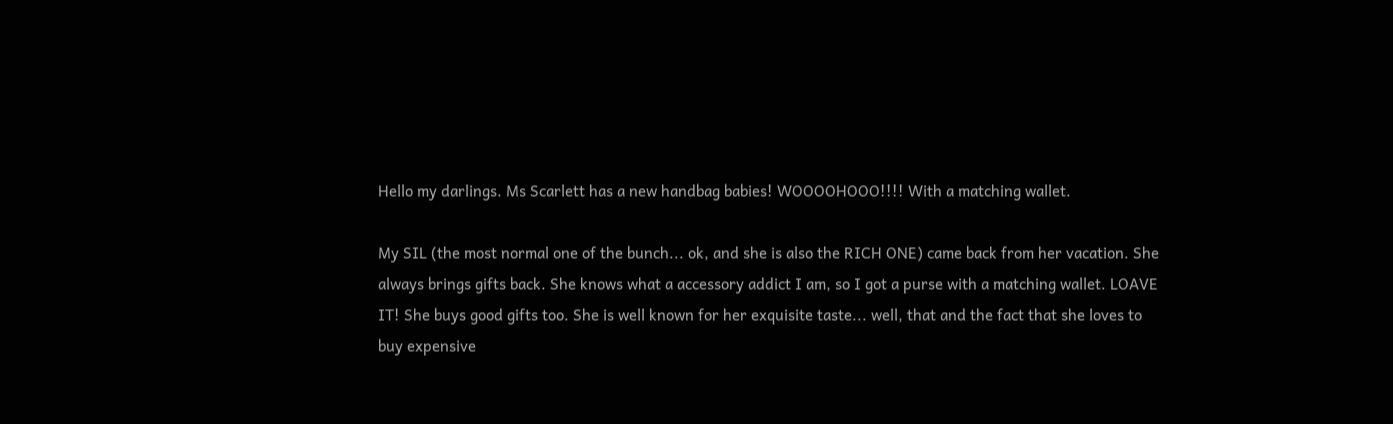Hello my darlings. Ms Scarlett has a new handbag babies! WOOOOHOOO!!!! With a matching wallet.

My SIL (the most normal one of the bunch... ok, and she is also the RICH ONE) came back from her vacation. She always brings gifts back. She knows what a accessory addict I am, so I got a purse with a matching wallet. LOAVE IT! She buys good gifts too. She is well known for her exquisite taste... well, that and the fact that she loves to buy expensive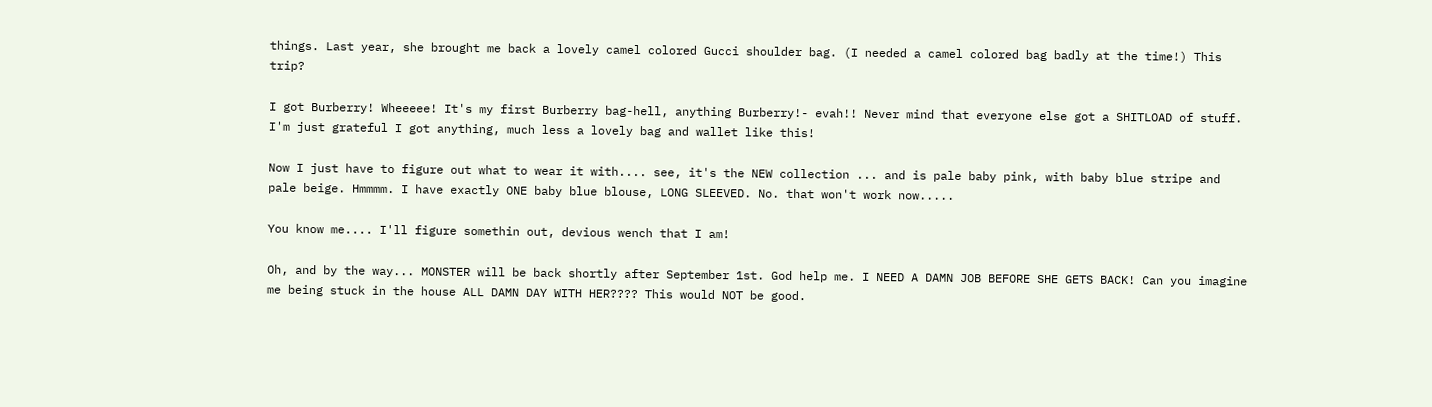things. Last year, she brought me back a lovely camel colored Gucci shoulder bag. (I needed a camel colored bag badly at the time!) This trip?

I got Burberry! Wheeeee! It's my first Burberry bag-hell, anything Burberry!- evah!! Never mind that everyone else got a SHITLOAD of stuff. I'm just grateful I got anything, much less a lovely bag and wallet like this!

Now I just have to figure out what to wear it with.... see, it's the NEW collection ... and is pale baby pink, with baby blue stripe and pale beige. Hmmmm. I have exactly ONE baby blue blouse, LONG SLEEVED. No. that won't work now.....

You know me.... I'll figure somethin out, devious wench that I am!

Oh, and by the way... MONSTER will be back shortly after September 1st. God help me. I NEED A DAMN JOB BEFORE SHE GETS BACK! Can you imagine me being stuck in the house ALL DAMN DAY WITH HER???? This would NOT be good.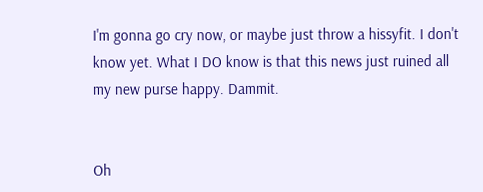I'm gonna go cry now, or maybe just throw a hissyfit. I don't know yet. What I DO know is that this news just ruined all my new purse happy. Dammit.


Oh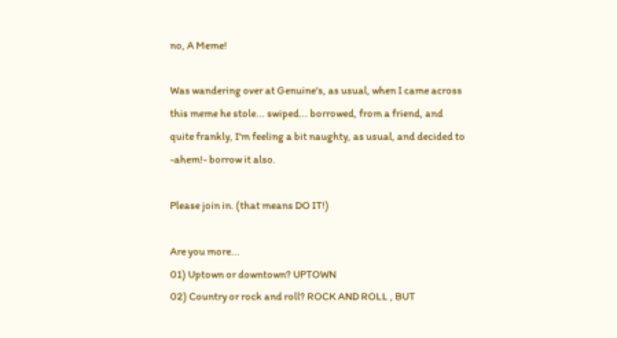no, A Meme!

Was wandering over at Genuine's, as usual, when I came across this meme he stole... swiped... borrowed, from a friend, and quite frankly, I'm feeling a bit naughty, as usual, and decided to -ahem!- borrow it also.

Please join in. (that means DO IT!)

Are you more...
01) Uptown or downtown? UPTOWN
02) Country or rock and roll? ROCK AND ROLL , BUT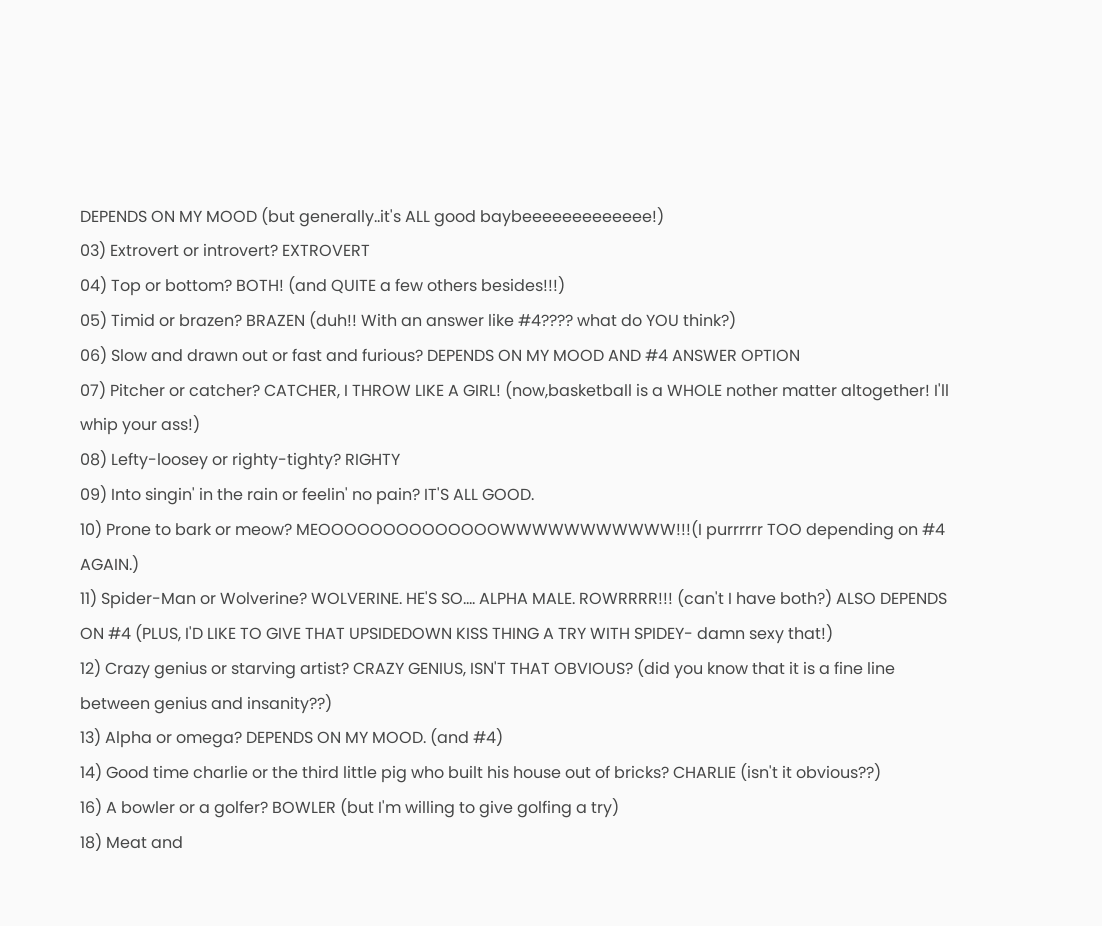DEPENDS ON MY MOOD (but generally..it's ALL good baybeeeeeeeeeeeee!)
03) Extrovert or introvert? EXTROVERT
04) Top or bottom? BOTH! (and QUITE a few others besides!!!)
05) Timid or brazen? BRAZEN (duh!! With an answer like #4???? what do YOU think?)
06) Slow and drawn out or fast and furious? DEPENDS ON MY MOOD AND #4 ANSWER OPTION
07) Pitcher or catcher? CATCHER, I THROW LIKE A GIRL! (now,basketball is a WHOLE nother matter altogether! I'll whip your ass!)
08) Lefty-loosey or righty-tighty? RIGHTY
09) Into singin' in the rain or feelin' no pain? IT'S ALL GOOD.
10) Prone to bark or meow? MEOOOOOOOOOOOOOOWWWWWWWWWWW!!!(I purrrrrr TOO depending on #4 AGAIN.)
11) Spider-Man or Wolverine? WOLVERINE. HE'S SO.... ALPHA MALE. ROWRRRR!!! (can't I have both?) ALSO DEPENDS ON #4 (PLUS, I'D LIKE TO GIVE THAT UPSIDEDOWN KISS THING A TRY WITH SPIDEY- damn sexy that!)
12) Crazy genius or starving artist? CRAZY GENIUS, ISN'T THAT OBVIOUS? (did you know that it is a fine line between genius and insanity??)
13) Alpha or omega? DEPENDS ON MY MOOD. (and #4)
14) Good time charlie or the third little pig who built his house out of bricks? CHARLIE (isn't it obvious??)
16) A bowler or a golfer? BOWLER (but I'm willing to give golfing a try)
18) Meat and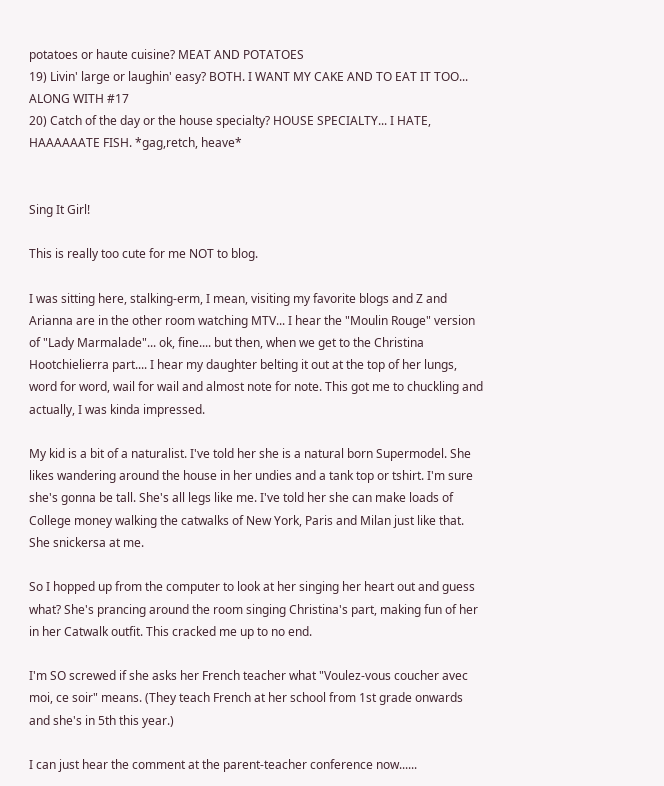potatoes or haute cuisine? MEAT AND POTATOES
19) Livin' large or laughin' easy? BOTH. I WANT MY CAKE AND TO EAT IT TOO... ALONG WITH #17
20) Catch of the day or the house specialty? HOUSE SPECIALTY... I HATE, HAAAAAATE FISH. *gag,retch, heave*


Sing It Girl!

This is really too cute for me NOT to blog.

I was sitting here, stalking-erm, I mean, visiting my favorite blogs and Z and Arianna are in the other room watching MTV... I hear the "Moulin Rouge" version of "Lady Marmalade"... ok, fine.... but then, when we get to the Christina Hootchielierra part.... I hear my daughter belting it out at the top of her lungs, word for word, wail for wail and almost note for note. This got me to chuckling and actually, I was kinda impressed.

My kid is a bit of a naturalist. I've told her she is a natural born Supermodel. She likes wandering around the house in her undies and a tank top or tshirt. I'm sure she's gonna be tall. She's all legs like me. I've told her she can make loads of College money walking the catwalks of New York, Paris and Milan just like that. She snickersa at me.

So I hopped up from the computer to look at her singing her heart out and guess what? She's prancing around the room singing Christina's part, making fun of her in her Catwalk outfit. This cracked me up to no end.

I'm SO screwed if she asks her French teacher what "Voulez-vous coucher avec moi, ce soir" means. (They teach French at her school from 1st grade onwards and she's in 5th this year.)

I can just hear the comment at the parent-teacher conference now......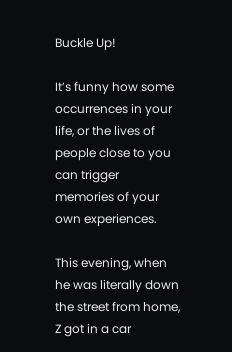Buckle Up!

It’s funny how some occurrences in your life, or the lives of people close to you can trigger memories of your own experiences.

This evening, when he was literally down the street from home, Z got in a car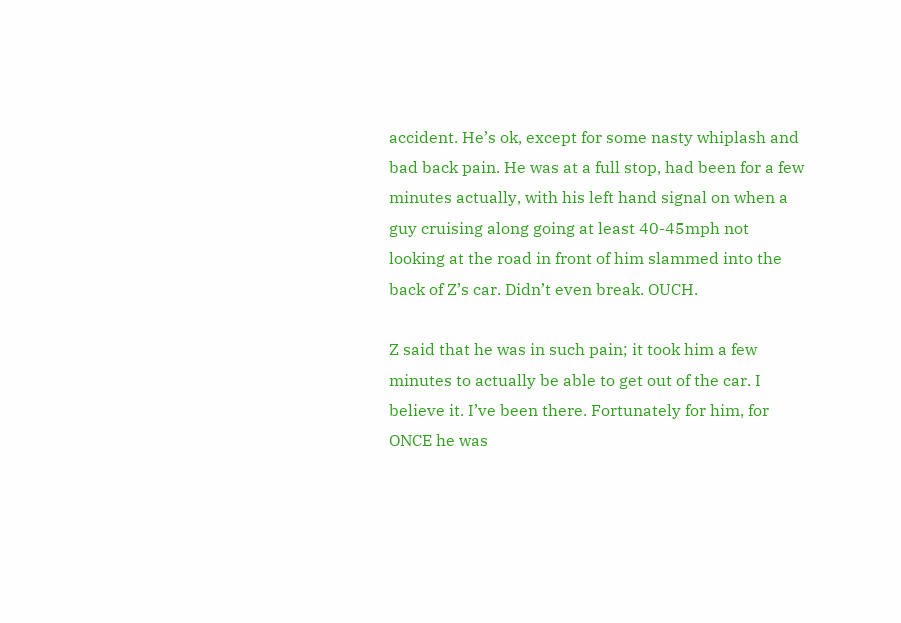accident. He’s ok, except for some nasty whiplash and bad back pain. He was at a full stop, had been for a few minutes actually, with his left hand signal on when a guy cruising along going at least 40-45mph not looking at the road in front of him slammed into the back of Z’s car. Didn’t even break. OUCH.

Z said that he was in such pain; it took him a few minutes to actually be able to get out of the car. I believe it. I’ve been there. Fortunately for him, for ONCE he was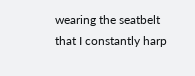wearing the seatbelt that I constantly harp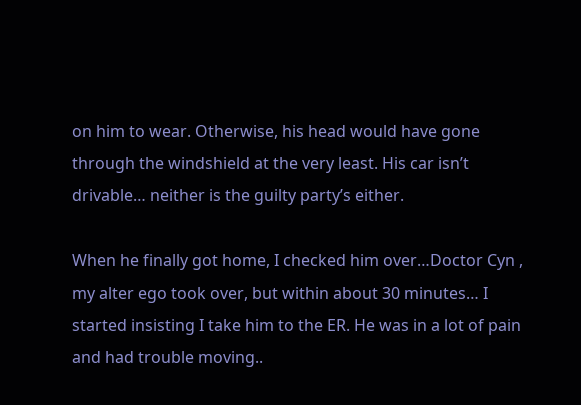on him to wear. Otherwise, his head would have gone through the windshield at the very least. His car isn’t drivable… neither is the guilty party’s either.

When he finally got home, I checked him over…Doctor Cyn , my alter ego took over, but within about 30 minutes… I started insisting I take him to the ER. He was in a lot of pain and had trouble moving..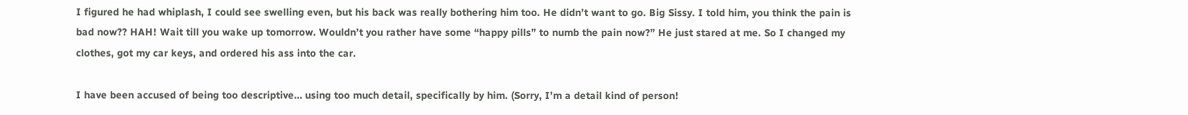I figured he had whiplash, I could see swelling even, but his back was really bothering him too. He didn’t want to go. Big Sissy. I told him, you think the pain is bad now?? HAH! Wait till you wake up tomorrow. Wouldn’t you rather have some “happy pills” to numb the pain now?” He just stared at me. So I changed my clothes, got my car keys, and ordered his ass into the car.

I have been accused of being too descriptive… using too much detail, specifically by him. (Sorry, I’m a detail kind of person!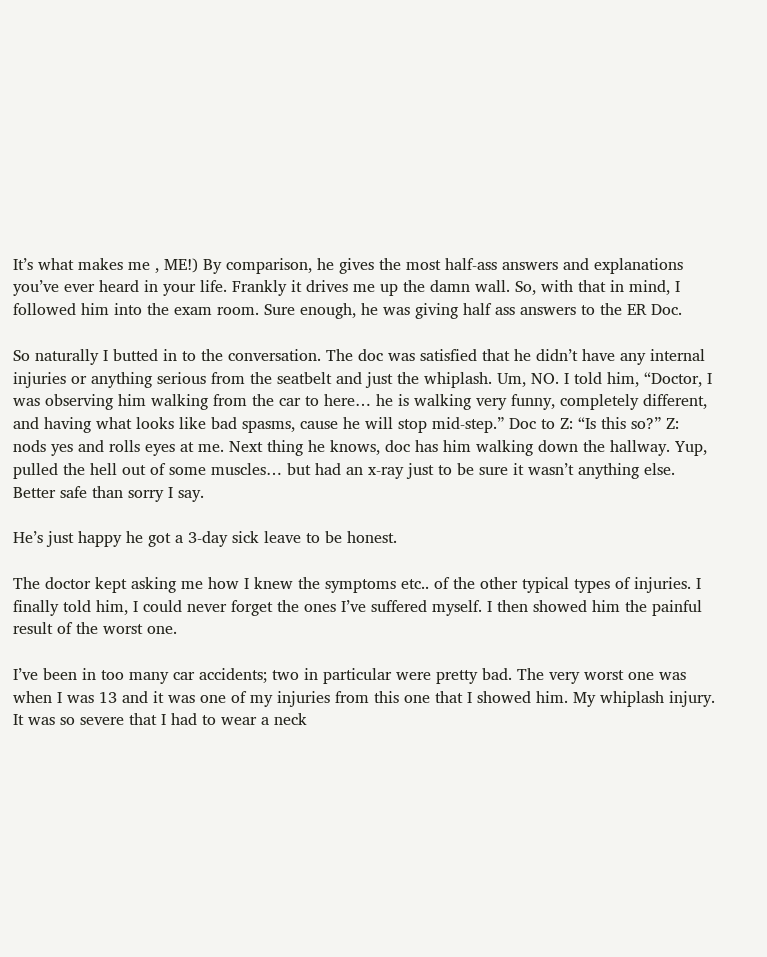It’s what makes me , ME!) By comparison, he gives the most half-ass answers and explanations you’ve ever heard in your life. Frankly it drives me up the damn wall. So, with that in mind, I followed him into the exam room. Sure enough, he was giving half ass answers to the ER Doc.

So naturally I butted in to the conversation. The doc was satisfied that he didn’t have any internal injuries or anything serious from the seatbelt and just the whiplash. Um, NO. I told him, “Doctor, I was observing him walking from the car to here… he is walking very funny, completely different, and having what looks like bad spasms, cause he will stop mid-step.” Doc to Z: “Is this so?” Z: nods yes and rolls eyes at me. Next thing he knows, doc has him walking down the hallway. Yup, pulled the hell out of some muscles… but had an x-ray just to be sure it wasn’t anything else. Better safe than sorry I say.

He’s just happy he got a 3-day sick leave to be honest.

The doctor kept asking me how I knew the symptoms etc.. of the other typical types of injuries. I finally told him, I could never forget the ones I’ve suffered myself. I then showed him the painful result of the worst one.

I’ve been in too many car accidents; two in particular were pretty bad. The very worst one was when I was 13 and it was one of my injuries from this one that I showed him. My whiplash injury. It was so severe that I had to wear a neck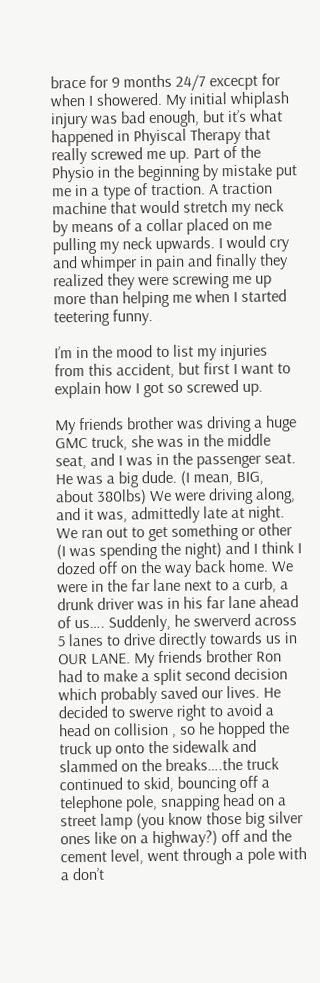brace for 9 months 24/7 excecpt for when I showered. My initial whiplash injury was bad enough, but it’s what happened in Phyiscal Therapy that really screwed me up. Part of the Physio in the beginning by mistake put me in a type of traction. A traction machine that would stretch my neck by means of a collar placed on me pulling my neck upwards. I would cry and whimper in pain and finally they realized they were screwing me up more than helping me when I started teetering funny.

I’m in the mood to list my injuries from this accident, but first I want to explain how I got so screwed up.

My friends brother was driving a huge GMC truck, she was in the middle seat, and I was in the passenger seat. He was a big dude. (I mean, BIG, about 380lbs) We were driving along, and it was, admittedly late at night. We ran out to get something or other (I was spending the night) and I think I dozed off on the way back home. We were in the far lane next to a curb, a drunk driver was in his far lane ahead of us…. Suddenly, he swerverd across 5 lanes to drive directly towards us in OUR LANE. My friends brother Ron had to make a split second decision which probably saved our lives. He decided to swerve right to avoid a head on collision , so he hopped the truck up onto the sidewalk and slammed on the breaks….the truck continued to skid, bouncing off a telephone pole, snapping head on a street lamp (you know those big silver ones like on a highway?) off and the cement level, went through a pole with a don’t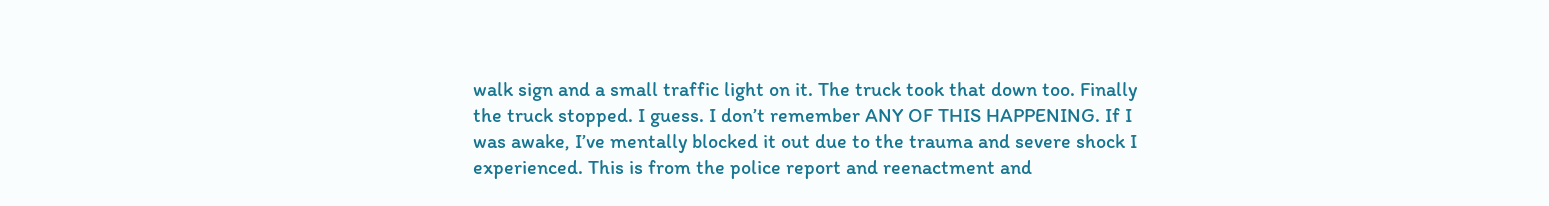walk sign and a small traffic light on it. The truck took that down too. Finally the truck stopped. I guess. I don’t remember ANY OF THIS HAPPENING. If I was awake, I’ve mentally blocked it out due to the trauma and severe shock I experienced. This is from the police report and reenactment and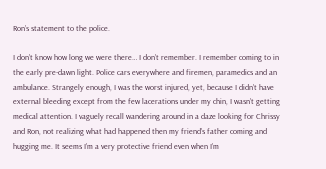Ron’s statement to the police.

I don’t know how long we were there… I don’t remember. I remember coming to in the early pre-dawn light. Police cars everywhere and firemen, paramedics and an ambulance. Strangely enough, I was the worst injured, yet, because I didn’t have external bleeding except from the few lacerations under my chin, I wasn’t getting medical attention. I vaguely recall wandering around in a daze looking for Chrissy and Ron, not realizing what had happened then my friend’s father coming and hugging me. It seems I’m a very protective friend even when I’m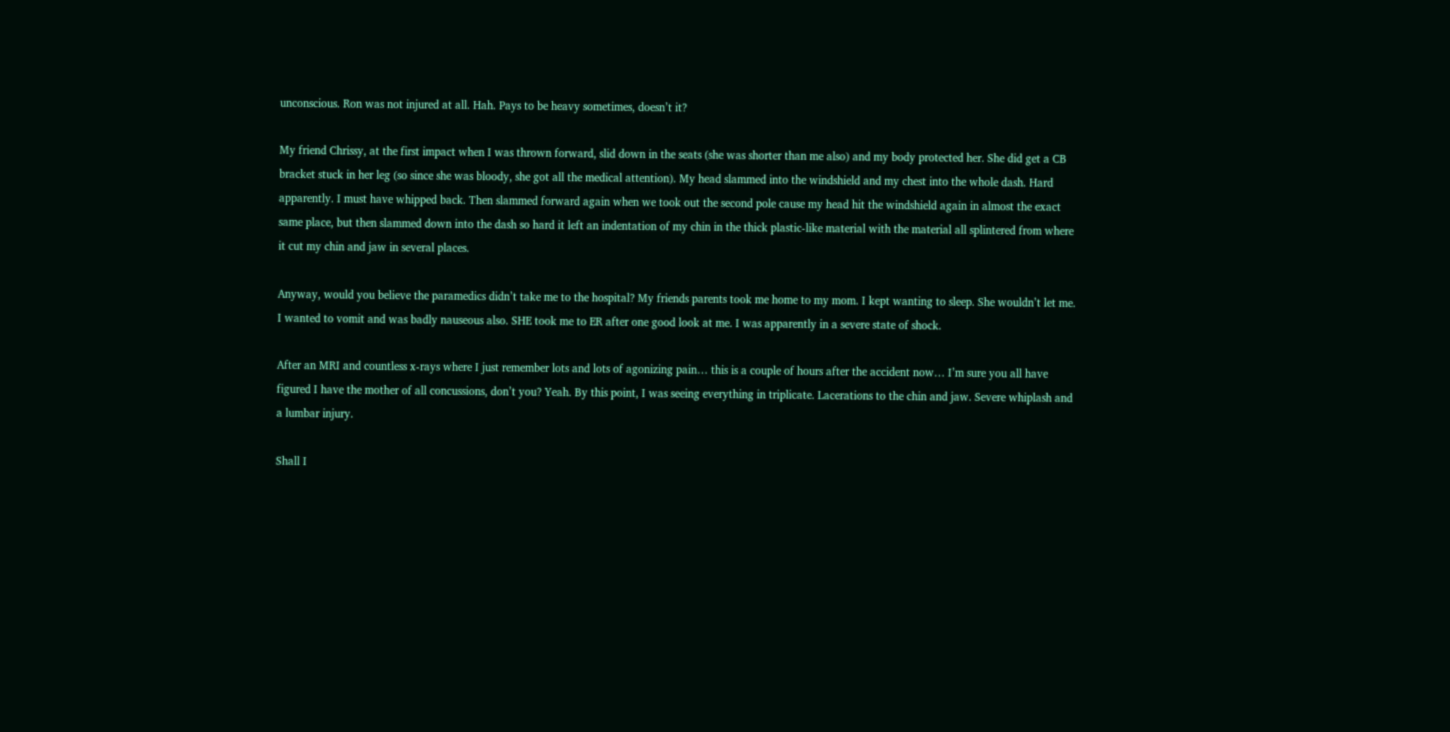unconscious. Ron was not injured at all. Hah. Pays to be heavy sometimes, doesn’t it?

My friend Chrissy, at the first impact when I was thrown forward, slid down in the seats (she was shorter than me also) and my body protected her. She did get a CB bracket stuck in her leg (so since she was bloody, she got all the medical attention). My head slammed into the windshield and my chest into the whole dash. Hard apparently. I must have whipped back. Then slammed forward again when we took out the second pole cause my head hit the windshield again in almost the exact same place, but then slammed down into the dash so hard it left an indentation of my chin in the thick plastic-like material with the material all splintered from where it cut my chin and jaw in several places.

Anyway, would you believe the paramedics didn’t take me to the hospital? My friends parents took me home to my mom. I kept wanting to sleep. She wouldn’t let me. I wanted to vomit and was badly nauseous also. SHE took me to ER after one good look at me. I was apparently in a severe state of shock.

After an MRI and countless x-rays where I just remember lots and lots of agonizing pain… this is a couple of hours after the accident now… I’m sure you all have figured I have the mother of all concussions, don’t you? Yeah. By this point, I was seeing everything in triplicate. Lacerations to the chin and jaw. Severe whiplash and a lumbar injury.

Shall I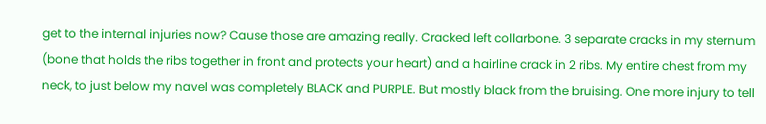get to the internal injuries now? Cause those are amazing really. Cracked left collarbone. 3 separate cracks in my sternum (bone that holds the ribs together in front and protects your heart) and a hairline crack in 2 ribs. My entire chest from my neck, to just below my navel was completely BLACK and PURPLE. But mostly black from the bruising. One more injury to tell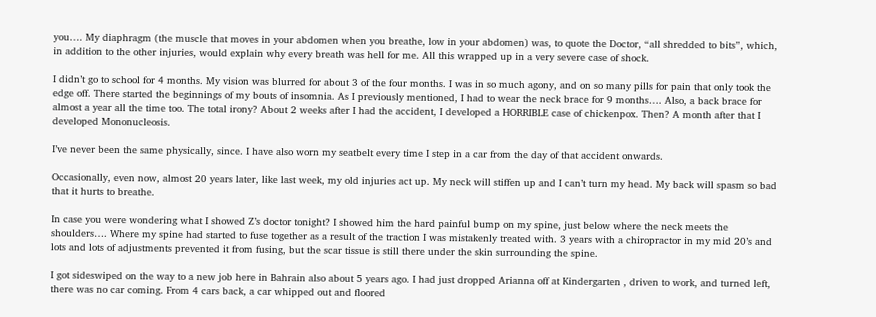you…. My diaphragm (the muscle that moves in your abdomen when you breathe, low in your abdomen) was, to quote the Doctor, “all shredded to bits”, which, in addition to the other injuries, would explain why every breath was hell for me. All this wrapped up in a very severe case of shock.

I didn’t go to school for 4 months. My vision was blurred for about 3 of the four months. I was in so much agony, and on so many pills for pain that only took the edge off. There started the beginnings of my bouts of insomnia. As I previously mentioned, I had to wear the neck brace for 9 months…. Also, a back brace for almost a year all the time too. The total irony? About 2 weeks after I had the accident, I developed a HORRIBLE case of chickenpox. Then? A month after that I developed Mononucleosis.

I’ve never been the same physically, since. I have also worn my seatbelt every time I step in a car from the day of that accident onwards.

Occasionally, even now, almost 20 years later, like last week, my old injuries act up. My neck will stiffen up and I can’t turn my head. My back will spasm so bad that it hurts to breathe.

In case you were wondering what I showed Z’s doctor tonight? I showed him the hard painful bump on my spine, just below where the neck meets the shoulders…. Where my spine had started to fuse together as a result of the traction I was mistakenly treated with. 3 years with a chiropractor in my mid 20’s and lots and lots of adjustments prevented it from fusing, but the scar tissue is still there under the skin surrounding the spine.

I got sideswiped on the way to a new job here in Bahrain also about 5 years ago. I had just dropped Arianna off at Kindergarten , driven to work, and turned left, there was no car coming. From 4 cars back, a car whipped out and floored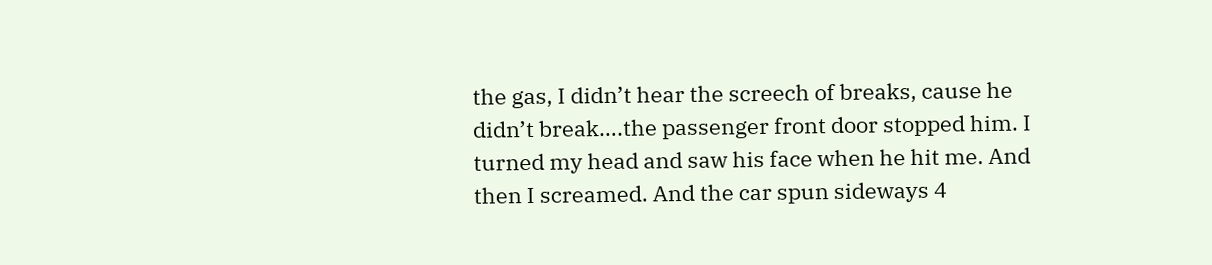the gas, I didn’t hear the screech of breaks, cause he didn’t break….the passenger front door stopped him. I turned my head and saw his face when he hit me. And then I screamed. And the car spun sideways 4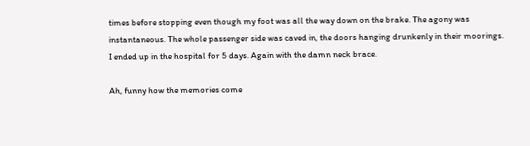times before stopping even though my foot was all the way down on the brake. The agony was instantaneous. The whole passenger side was caved in, the doors hanging drunkenly in their moorings. I ended up in the hospital for 5 days. Again with the damn neck brace.

Ah, funny how the memories come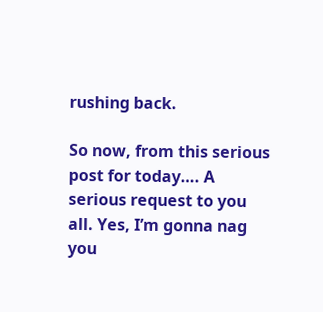rushing back.

So now, from this serious post for today…. A serious request to you all. Yes, I’m gonna nag you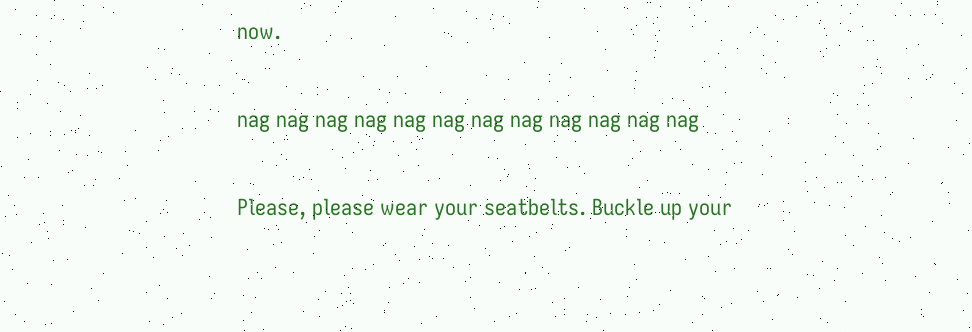now.

nag nag nag nag nag nag nag nag nag nag nag nag

Please, please wear your seatbelts. Buckle up your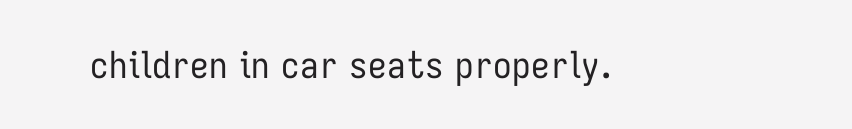children in car seats properly.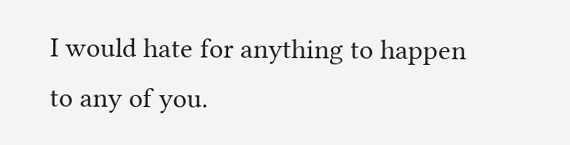I would hate for anything to happen to any of you.